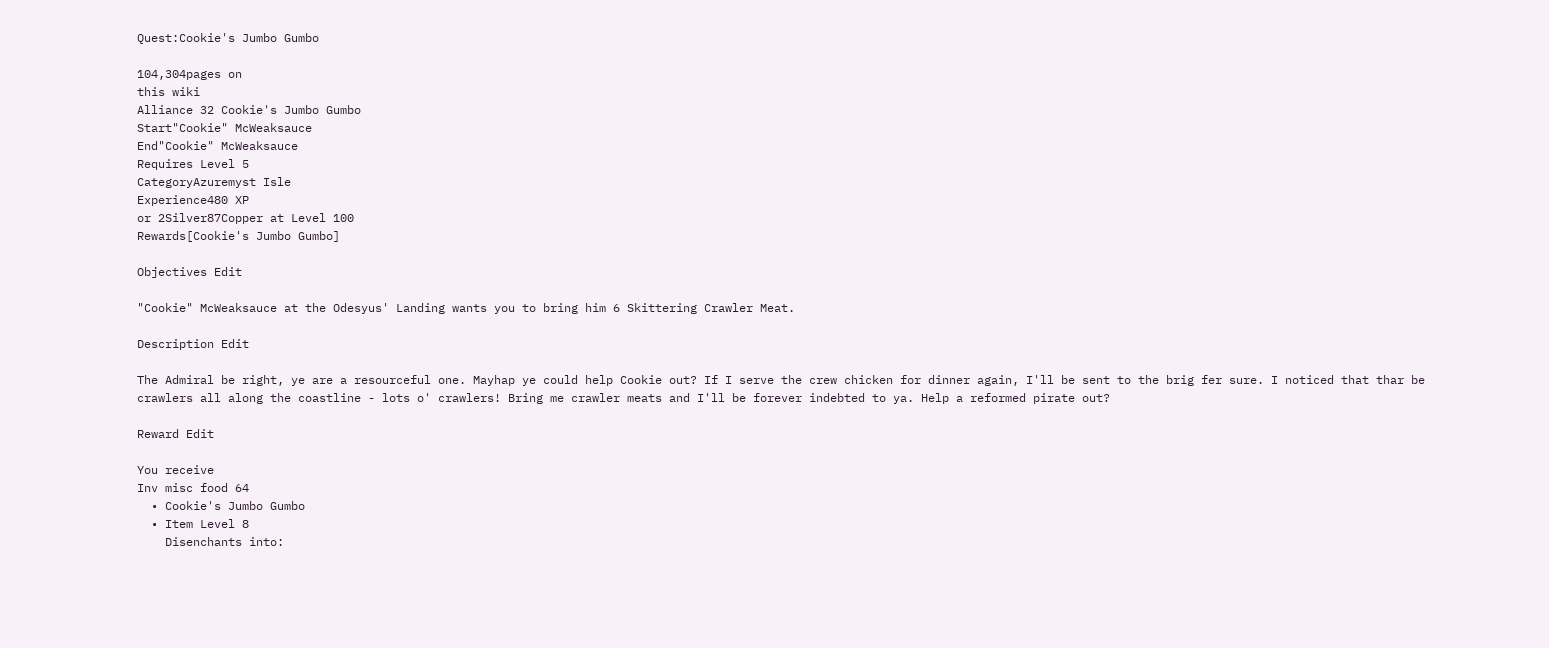Quest:Cookie's Jumbo Gumbo

104,304pages on
this wiki
Alliance 32 Cookie's Jumbo Gumbo
Start"Cookie" McWeaksauce
End"Cookie" McWeaksauce
Requires Level 5
CategoryAzuremyst Isle
Experience480 XP
or 2Silver87Copper at Level 100
Rewards[Cookie's Jumbo Gumbo]

Objectives Edit

"Cookie" McWeaksauce at the Odesyus' Landing wants you to bring him 6 Skittering Crawler Meat.

Description Edit

The Admiral be right, ye are a resourceful one. Mayhap ye could help Cookie out? If I serve the crew chicken for dinner again, I'll be sent to the brig fer sure. I noticed that thar be crawlers all along the coastline - lots o' crawlers! Bring me crawler meats and I'll be forever indebted to ya. Help a reformed pirate out?

Reward Edit

You receive
Inv misc food 64
  • Cookie's Jumbo Gumbo
  • Item Level 8
    Disenchants into: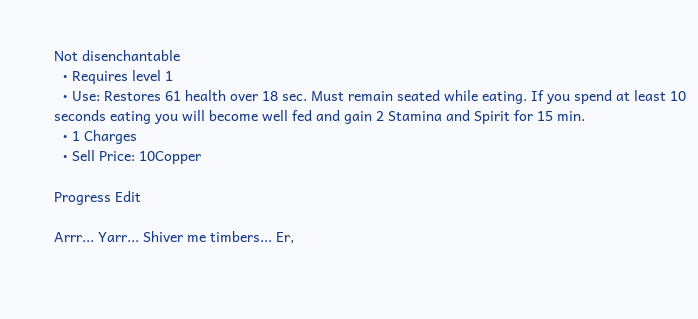Not disenchantable
  • Requires level 1
  • Use: Restores 61 health over 18 sec. Must remain seated while eating. If you spend at least 10 seconds eating you will become well fed and gain 2 Stamina and Spirit for 15 min.
  • 1 Charges
  • Sell Price: 10Copper

Progress Edit

Arrr... Yarr... Shiver me timbers... Er,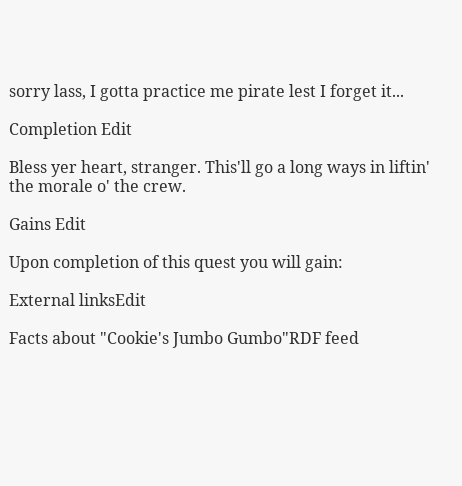sorry lass, I gotta practice me pirate lest I forget it...

Completion Edit

Bless yer heart, stranger. This'll go a long ways in liftin' the morale o' the crew.

Gains Edit

Upon completion of this quest you will gain:

External linksEdit

Facts about "Cookie's Jumbo Gumbo"RDF feed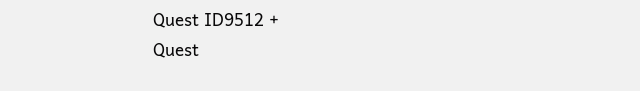Quest ID9512 +
Quest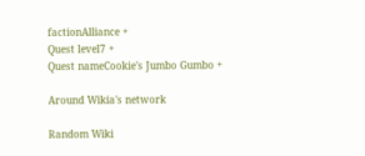factionAlliance +
Quest level7 +
Quest nameCookie's Jumbo Gumbo +

Around Wikia's network

Random Wiki